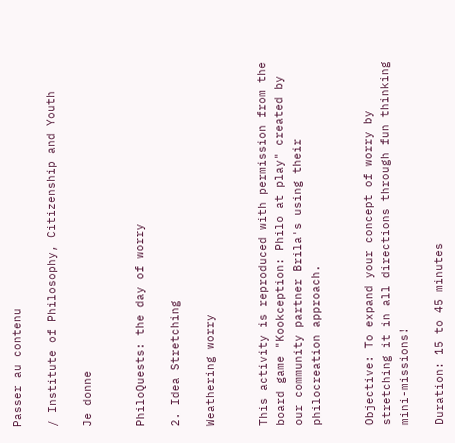Passer au contenu

/ Institute of Philosophy, Citizenship and Youth

Je donne


PhiloQuests: the day of worry

2. Idea Stretching

Weathering worry


This activity is reproduced with permission from the board game "Kookception: Philo at play" created by our community partner Brila's using their philocreation approach.


Objective: To expand your concept of worry by stretching it in all directions through fun thinking mini-missions!

Duration: 15 to 45 minutes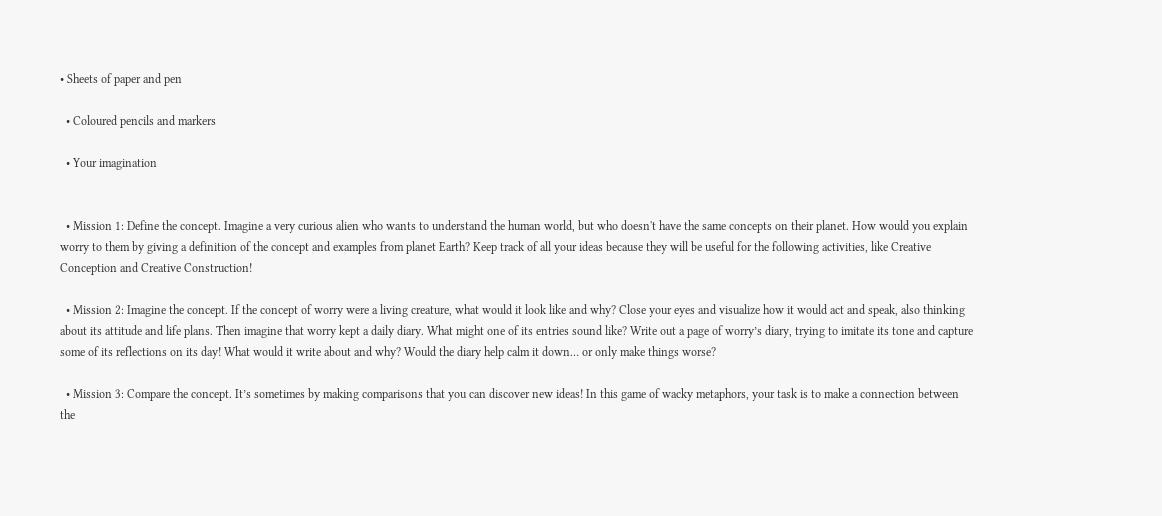• Sheets of paper and pen

  • Coloured pencils and markers

  • Your imagination


  • Mission 1: Define the concept. Imagine a very curious alien who wants to understand the human world, but who doesn't have the same concepts on their planet. How would you explain worry to them by giving a definition of the concept and examples from planet Earth? Keep track of all your ideas because they will be useful for the following activities, like Creative Conception and Creative Construction!

  • Mission 2: Imagine the concept. If the concept of worry were a living creature, what would it look like and why? Close your eyes and visualize how it would act and speak, also thinking about its attitude and life plans. Then imagine that worry kept a daily diary. What might one of its entries sound like? Write out a page of worry’s diary, trying to imitate its tone and capture some of its reflections on its day! What would it write about and why? Would the diary help calm it down… or only make things worse?

  • Mission 3: Compare the concept. It’s sometimes by making comparisons that you can discover new ideas! In this game of wacky metaphors, your task is to make a connection between the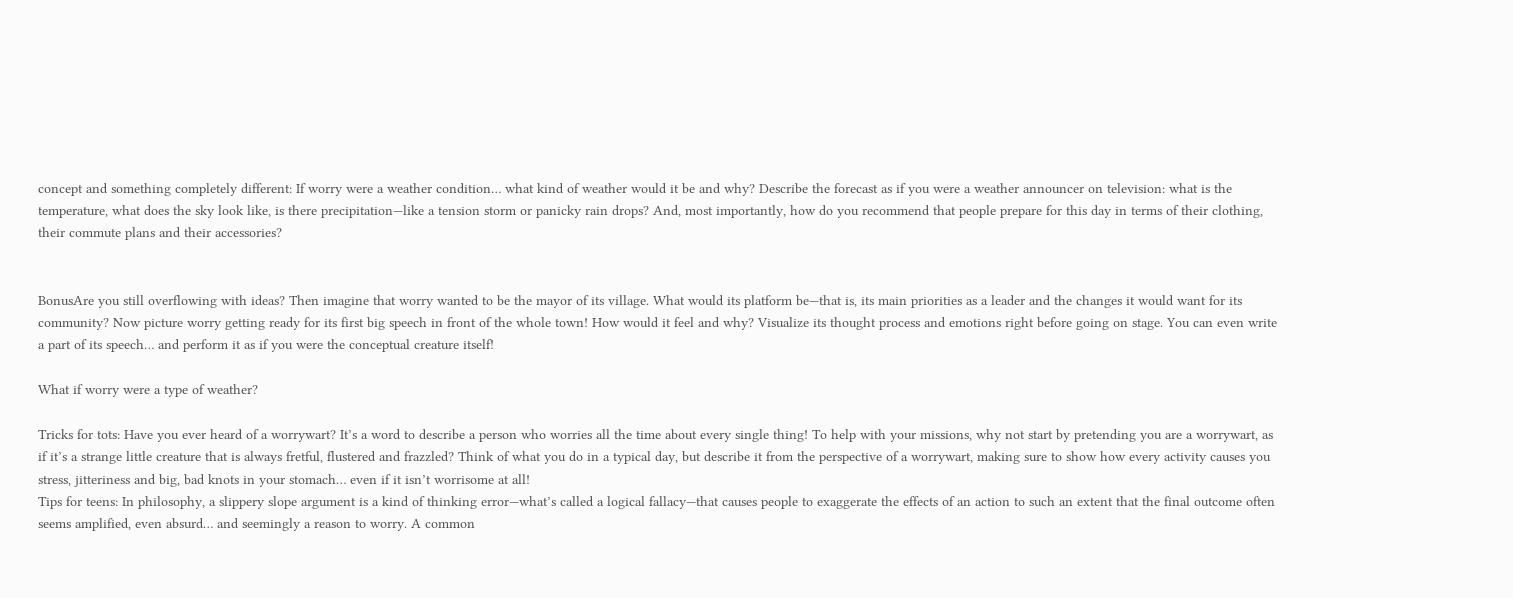concept and something completely different: If worry were a weather condition… what kind of weather would it be and why? Describe the forecast as if you were a weather announcer on television: what is the temperature, what does the sky look like, is there precipitation—like a tension storm or panicky rain drops? And, most importantly, how do you recommend that people prepare for this day in terms of their clothing, their commute plans and their accessories?


BonusAre you still overflowing with ideas? Then imagine that worry wanted to be the mayor of its village. What would its platform be—that is, its main priorities as a leader and the changes it would want for its community? Now picture worry getting ready for its first big speech in front of the whole town! How would it feel and why? Visualize its thought process and emotions right before going on stage. You can even write a part of its speech… and perform it as if you were the conceptual creature itself!

What if worry were a type of weather?

Tricks for tots: Have you ever heard of a worrywart? It’s a word to describe a person who worries all the time about every single thing! To help with your missions, why not start by pretending you are a worrywart, as if it’s a strange little creature that is always fretful, flustered and frazzled? Think of what you do in a typical day, but describe it from the perspective of a worrywart, making sure to show how every activity causes you stress, jitteriness and big, bad knots in your stomach… even if it isn’t worrisome at all!
Tips for teens: In philosophy, a slippery slope argument is a kind of thinking error—what’s called a logical fallacy—that causes people to exaggerate the effects of an action to such an extent that the final outcome often seems amplified, even absurd… and seemingly a reason to worry. A common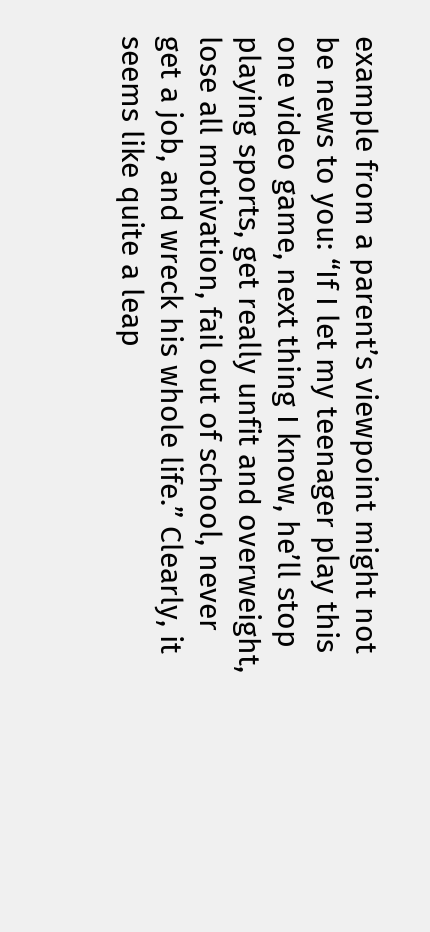example from a parent’s viewpoint might not be news to you: “If I let my teenager play this one video game, next thing I know, he’ll stop playing sports, get really unfit and overweight, lose all motivation, fail out of school, never get a job, and wreck his whole life.” Clearly, it seems like quite a leap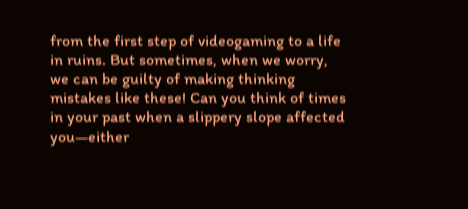from the first step of videogaming to a life in ruins. But sometimes, when we worry, we can be guilty of making thinking mistakes like these! Can you think of times in your past when a slippery slope affected you—either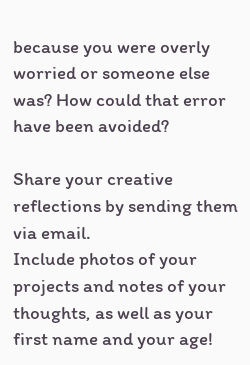because you were overly worried or someone else was? How could that error have been avoided?

Share your creative reflections by sending them via email.
Include photos of your projects and notes of your thoughts, as well as your first name and your age!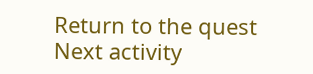Return to the quest
Next activity